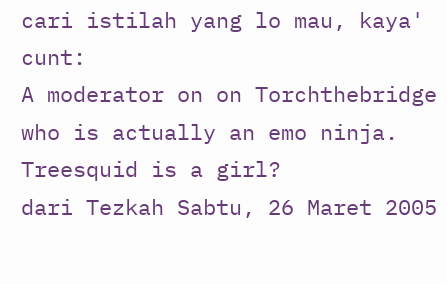cari istilah yang lo mau, kaya' cunt:
A moderator on on Torchthebridge who is actually an emo ninja.
Treesquid is a girl?
dari Tezkah Sabtu, 26 Maret 2005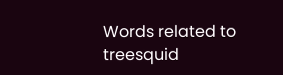Words related to treesquid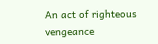An act of righteous vengeance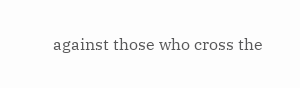against those who cross the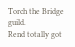Torch the Bridge guild.
Rend totally got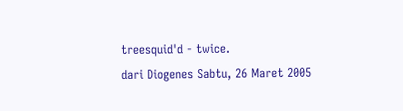treesquid'd - twice.
dari Diogenes Sabtu, 26 Maret 2005